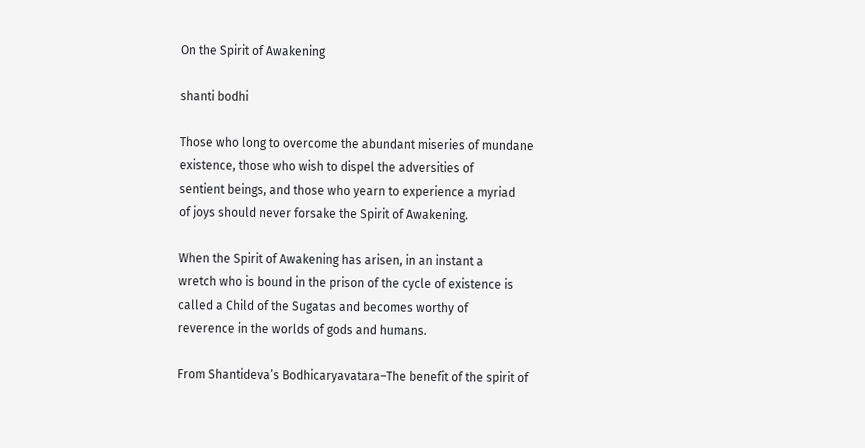On the Spirit of Awakening

shanti bodhi

Those who long to overcome the abundant miseries of mundane
existence, those who wish to dispel the adversities of
sentient beings, and those who yearn to experience a myriad
of joys should never forsake the Spirit of Awakening.

When the Spirit of Awakening has arisen, in an instant a
wretch who is bound in the prison of the cycle of existence is
called a Child of the Sugatas and becomes worthy of
reverence in the worlds of gods and humans.

From Shantideva’s Bodhicaryavatara–The benefit of the spirit of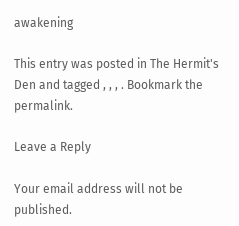awakening

This entry was posted in The Hermit's Den and tagged , , , . Bookmark the permalink.

Leave a Reply

Your email address will not be published.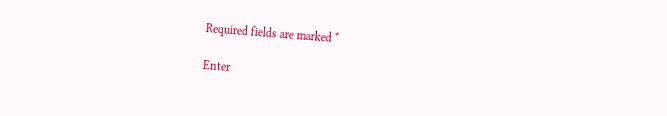Required fields are marked *

Enter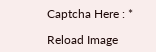Captcha Here : *

Reload Image